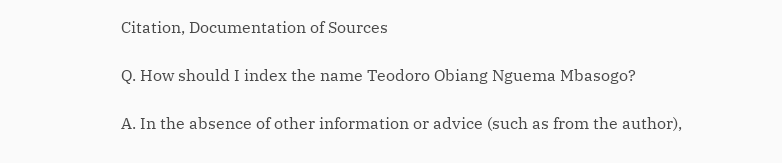Citation, Documentation of Sources

Q. How should I index the name Teodoro Obiang Nguema Mbasogo?

A. In the absence of other information or advice (such as from the author),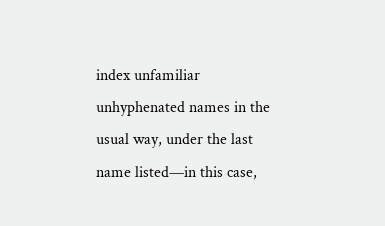index unfamiliar unhyphenated names in the usual way, under the last name listed—in this case,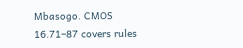Mbasogo. CMOS 16.71–87 covers rules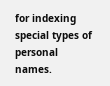for indexing special types of personal names.